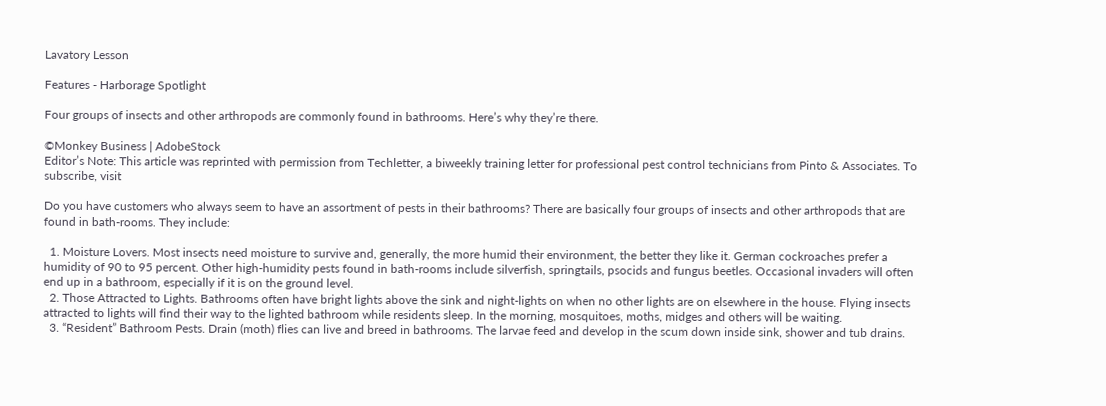Lavatory Lesson

Features - Harborage Spotlight

Four groups of insects and other arthropods are commonly found in bathrooms. Here’s why they’re there.

©Monkey Business | AdobeStock
Editor’s Note: This article was reprinted with permission from Techletter, a biweekly training letter for professional pest control technicians from Pinto & Associates. To subscribe, visit

Do you have customers who always seem to have an assortment of pests in their bathrooms? There are basically four groups of insects and other arthropods that are found in bath-rooms. They include:

  1. Moisture Lovers. Most insects need moisture to survive and, generally, the more humid their environment, the better they like it. German cockroaches prefer a humidity of 90 to 95 percent. Other high-humidity pests found in bath-rooms include silverfish, springtails, psocids and fungus beetles. Occasional invaders will often end up in a bathroom, especially if it is on the ground level.
  2. Those Attracted to Lights. Bathrooms often have bright lights above the sink and night-lights on when no other lights are on elsewhere in the house. Flying insects attracted to lights will find their way to the lighted bathroom while residents sleep. In the morning, mosquitoes, moths, midges and others will be waiting.
  3. “Resident” Bathroom Pests. Drain (moth) flies can live and breed in bathrooms. The larvae feed and develop in the scum down inside sink, shower and tub drains.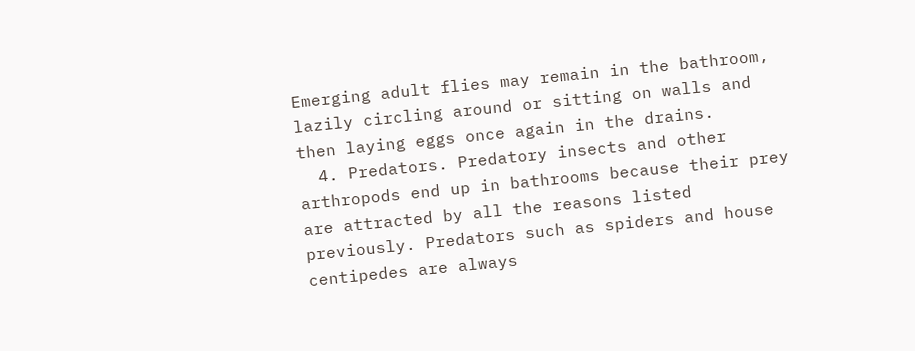Emerging adult flies may remain in the bathroom, lazily circling around or sitting on walls and then laying eggs once again in the drains.
  4. Predators. Predatory insects and other arthropods end up in bathrooms because their prey are attracted by all the reasons listed previously. Predators such as spiders and house centipedes are always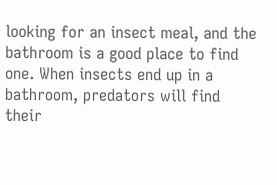looking for an insect meal, and the bathroom is a good place to find one. When insects end up in a bathroom, predators will find their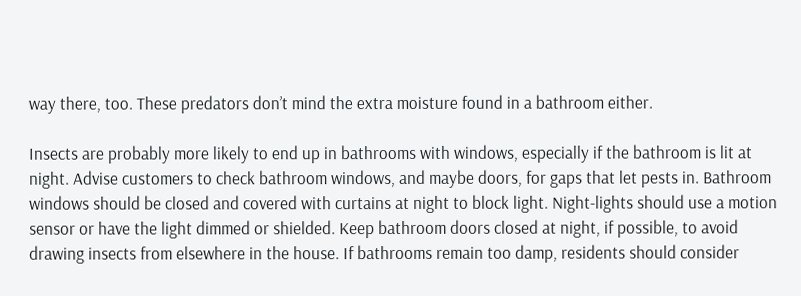way there, too. These predators don’t mind the extra moisture found in a bathroom either.

Insects are probably more likely to end up in bathrooms with windows, especially if the bathroom is lit at night. Advise customers to check bathroom windows, and maybe doors, for gaps that let pests in. Bathroom windows should be closed and covered with curtains at night to block light. Night-lights should use a motion sensor or have the light dimmed or shielded. Keep bathroom doors closed at night, if possible, to avoid drawing insects from elsewhere in the house. If bathrooms remain too damp, residents should consider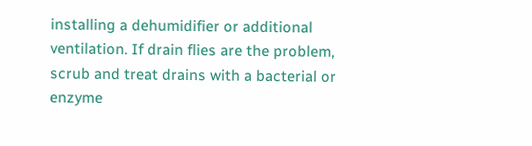installing a dehumidifier or additional ventilation. If drain flies are the problem, scrub and treat drains with a bacterial or enzyme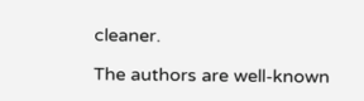cleaner.

The authors are well-known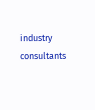industry consultants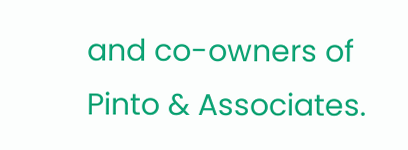and co-owners of Pinto & Associates.